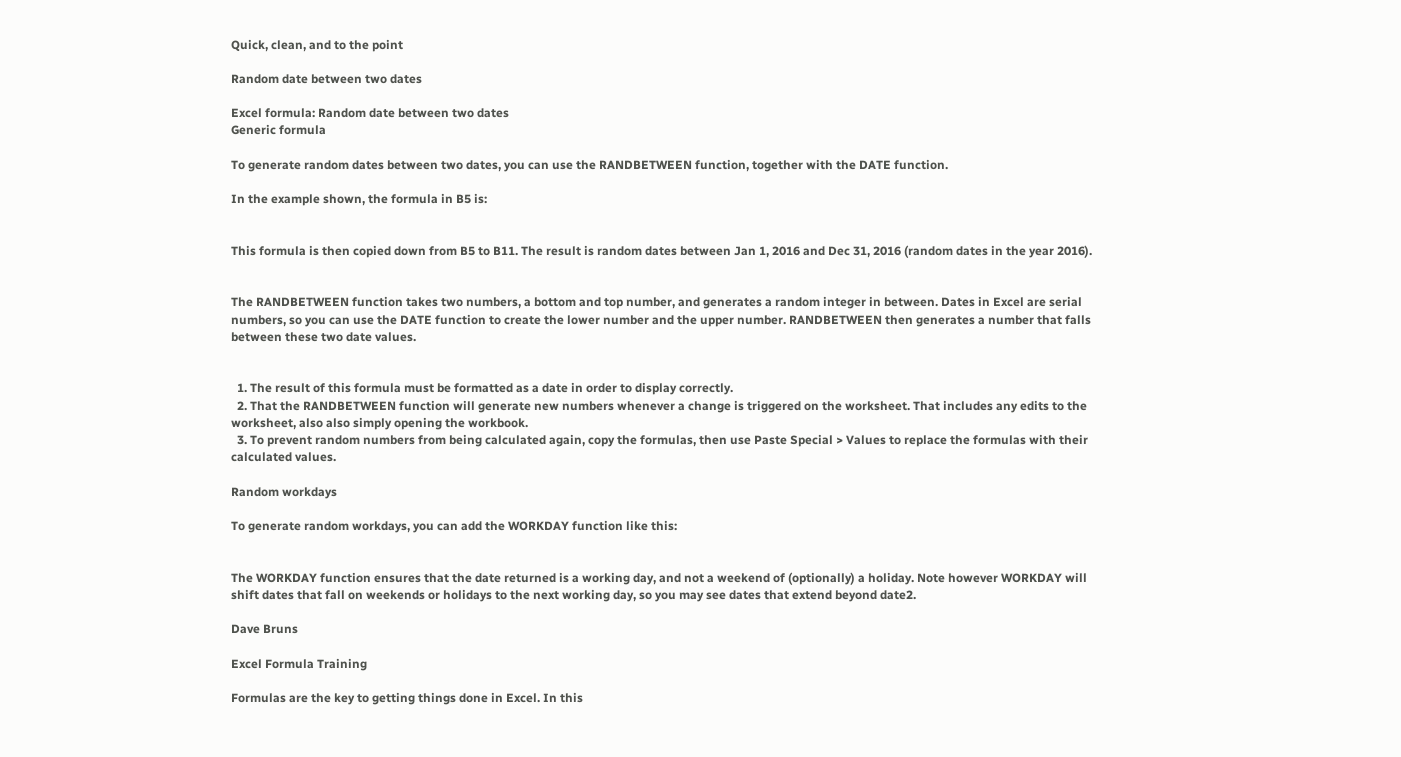Quick, clean, and to the point

Random date between two dates

Excel formula: Random date between two dates
Generic formula

To generate random dates between two dates, you can use the RANDBETWEEN function, together with the DATE function.

In the example shown, the formula in B5 is:


This formula is then copied down from B5 to B11. The result is random dates between Jan 1, 2016 and Dec 31, 2016 (random dates in the year 2016).


The RANDBETWEEN function takes two numbers, a bottom and top number, and generates a random integer in between. Dates in Excel are serial numbers, so you can use the DATE function to create the lower number and the upper number. RANDBETWEEN then generates a number that falls between these two date values.


  1. The result of this formula must be formatted as a date in order to display correctly.
  2. That the RANDBETWEEN function will generate new numbers whenever a change is triggered on the worksheet. That includes any edits to the worksheet, also also simply opening the workbook.
  3. To prevent random numbers from being calculated again, copy the formulas, then use Paste Special > Values to replace the formulas with their calculated values.

Random workdays

To generate random workdays, you can add the WORKDAY function like this:


The WORKDAY function ensures that the date returned is a working day, and not a weekend of (optionally) a holiday. Note however WORKDAY will shift dates that fall on weekends or holidays to the next working day, so you may see dates that extend beyond date2.

Dave Bruns

Excel Formula Training

Formulas are the key to getting things done in Excel. In this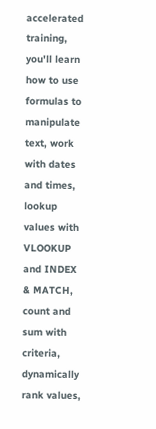accelerated training, you'll learn how to use formulas to manipulate text, work with dates and times, lookup values with VLOOKUP and INDEX & MATCH, count and sum with criteria, dynamically rank values,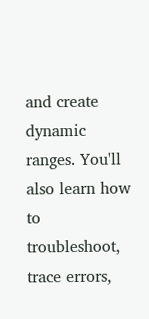and create dynamic ranges. You'll also learn how to troubleshoot, trace errors,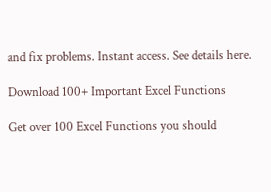and fix problems. Instant access. See details here.

Download 100+ Important Excel Functions

Get over 100 Excel Functions you should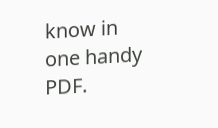know in one handy PDF.